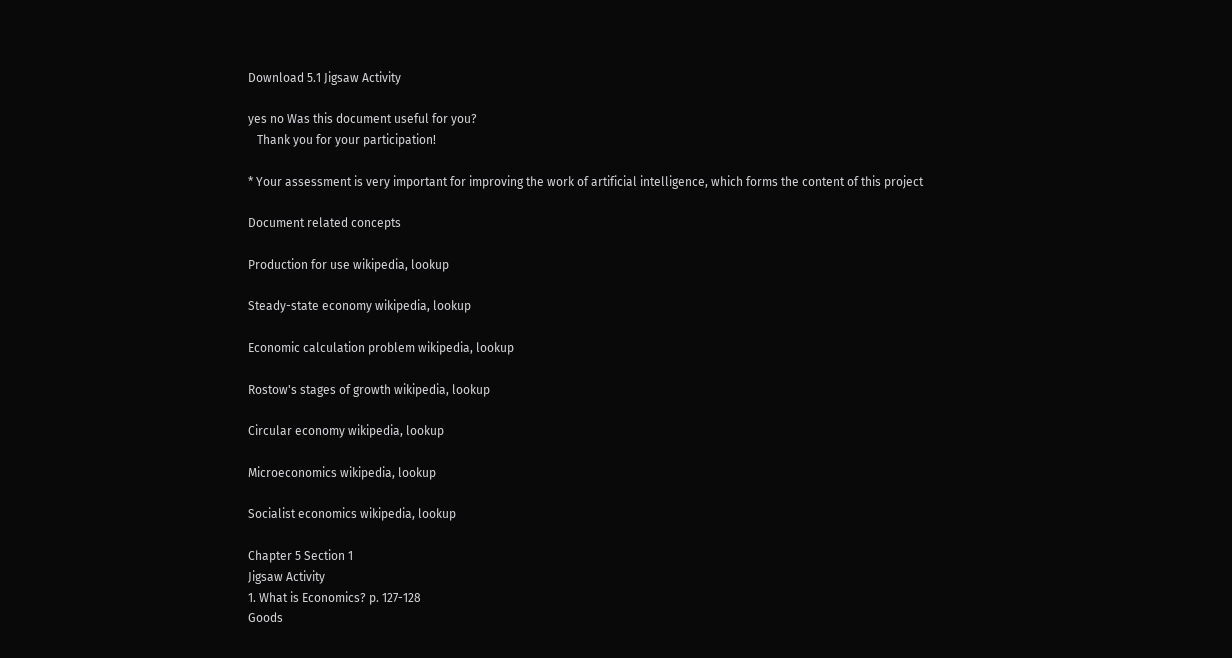Download 5.1 Jigsaw Activity

yes no Was this document useful for you?
   Thank you for your participation!

* Your assessment is very important for improving the work of artificial intelligence, which forms the content of this project

Document related concepts

Production for use wikipedia, lookup

Steady-state economy wikipedia, lookup

Economic calculation problem wikipedia, lookup

Rostow's stages of growth wikipedia, lookup

Circular economy wikipedia, lookup

Microeconomics wikipedia, lookup

Socialist economics wikipedia, lookup

Chapter 5 Section 1
Jigsaw Activity
1. What is Economics? p. 127-128
Goods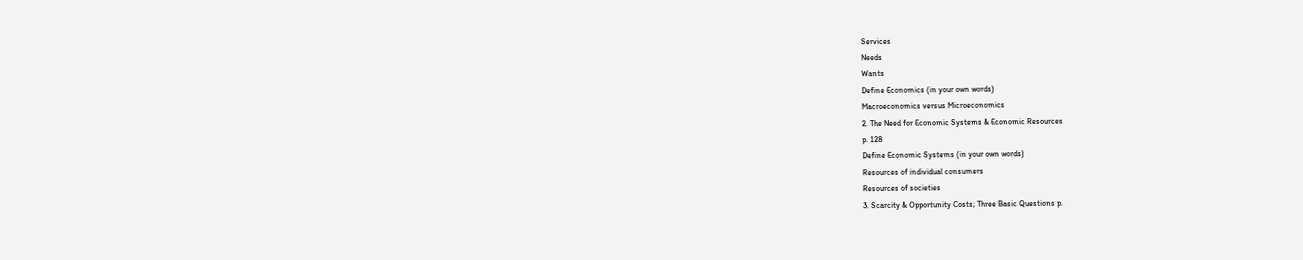Services
Needs
Wants
Define Economics (in your own words)
Macroeconomics versus Microeconomics
2. The Need for Economic Systems & Economic Resources
p. 128
Define Economic Systems (in your own words)
Resources of individual consumers
Resources of societies
3. Scarcity & Opportunity Costs; Three Basic Questions p.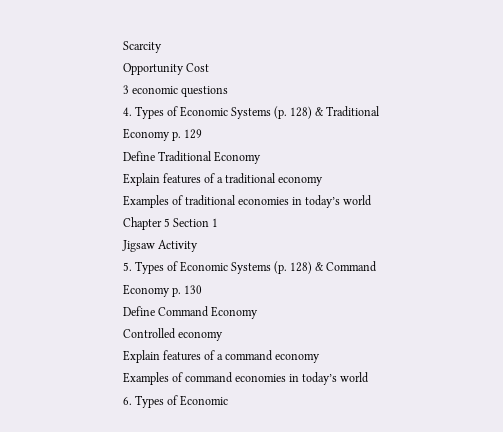Scarcity
Opportunity Cost
3 economic questions
4. Types of Economic Systems (p. 128) & Traditional
Economy p. 129
Define Traditional Economy
Explain features of a traditional economy
Examples of traditional economies in today’s world
Chapter 5 Section 1
Jigsaw Activity
5. Types of Economic Systems (p. 128) & Command
Economy p. 130
Define Command Economy
Controlled economy
Explain features of a command economy
Examples of command economies in today’s world
6. Types of Economic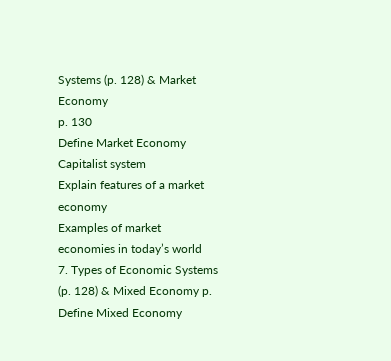Systems (p. 128) & Market Economy
p. 130
Define Market Economy
Capitalist system
Explain features of a market economy
Examples of market economies in today’s world
7. Types of Economic Systems (p. 128) & Mixed Economy p.
Define Mixed Economy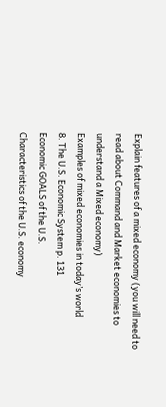Explain features of a mixed economy (you will need to
read about Command and Market economies to
understand a Mixed economy)
Examples of mixed economies in today’s world
8. The U.S. Economic System p. 131
Economic GOALS of the U.S.
Characteristics of the U.S. economy